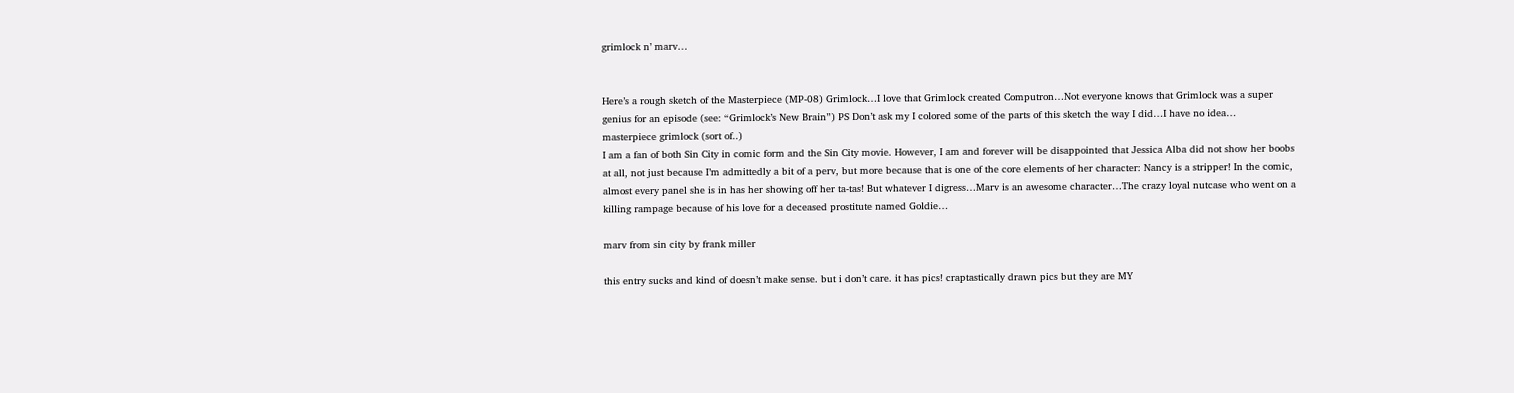grimlock n’ marv…


Here’s a rough sketch of the Masterpiece (MP-08) Grimlock…I love that Grimlock created Computron…Not everyone knows that Grimlock was a super genius for an episode (see: “Grimlock’s New Brain”) PS Don’t ask my I colored some of the parts of this sketch the way I did…I have no idea…
masterpiece grimlock (sort of..)
I am a fan of both Sin City in comic form and the Sin City movie. However, I am and forever will be disappointed that Jessica Alba did not show her boobs at all, not just because I’m admittedly a bit of a perv, but more because that is one of the core elements of her character: Nancy is a stripper! In the comic, almost every panel she is in has her showing off her ta-tas! But whatever I digress…Marv is an awesome character…The crazy loyal nutcase who went on a killing rampage because of his love for a deceased prostitute named Goldie…

marv from sin city by frank miller

this entry sucks and kind of doesn’t make sense. but i don’t care. it has pics! craptastically drawn pics but they are MY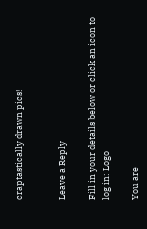craptastically drawn pics!


Leave a Reply

Fill in your details below or click an icon to log in: Logo

You are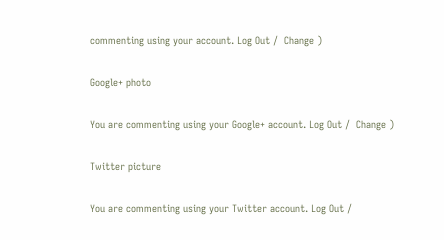commenting using your account. Log Out /  Change )

Google+ photo

You are commenting using your Google+ account. Log Out /  Change )

Twitter picture

You are commenting using your Twitter account. Log Out /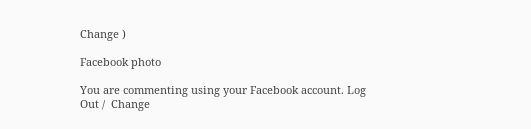Change )

Facebook photo

You are commenting using your Facebook account. Log Out /  Change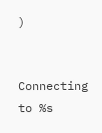)


Connecting to %s